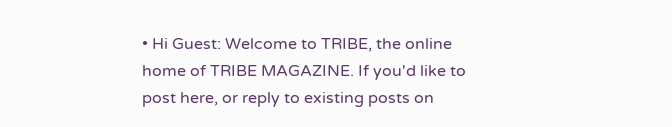• Hi Guest: Welcome to TRIBE, the online home of TRIBE MAGAZINE. If you'd like to post here, or reply to existing posts on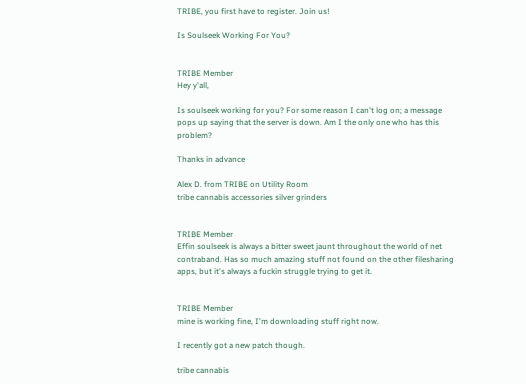TRIBE, you first have to register. Join us!

Is Soulseek Working For You?


TRIBE Member
Hey y'all,

Is soulseek working for you? For some reason I can't log on; a message pops up saying that the server is down. Am I the only one who has this problem?

Thanks in advance

Alex D. from TRIBE on Utility Room
tribe cannabis accessories silver grinders


TRIBE Member
Effin soulseek is always a bitter sweet jaunt throughout the world of net contraband. Has so much amazing stuff not found on the other filesharing apps, but it's always a fuckin struggle trying to get it.


TRIBE Member
mine is working fine, I'm downloading stuff right now.

I recently got a new patch though.

tribe cannabis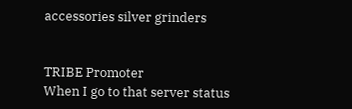accessories silver grinders


TRIBE Promoter
When I go to that server status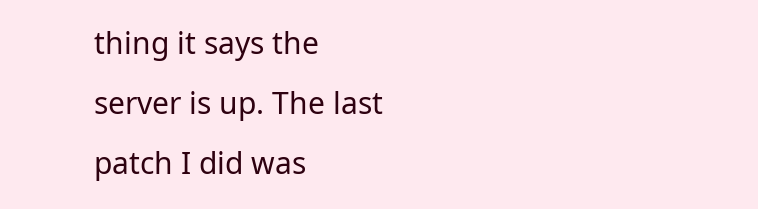thing it says the server is up. The last patch I did was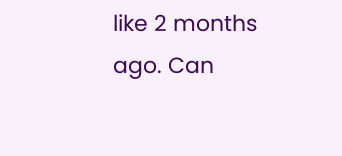like 2 months ago. Can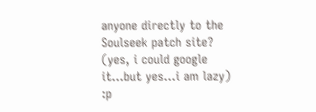anyone directly to the Soulseek patch site? (yes, i could google it...but yes...i am lazy) :p